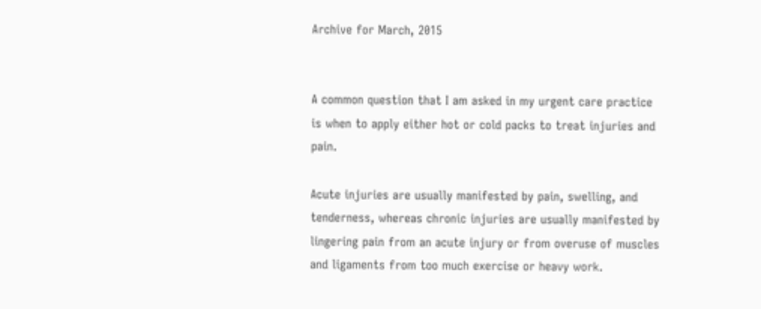Archive for March, 2015


A common question that I am asked in my urgent care practice is when to apply either hot or cold packs to treat injuries and pain.

Acute injuries are usually manifested by pain, swelling, and tenderness, whereas chronic injuries are usually manifested by lingering pain from an acute injury or from overuse of muscles and ligaments from too much exercise or heavy work.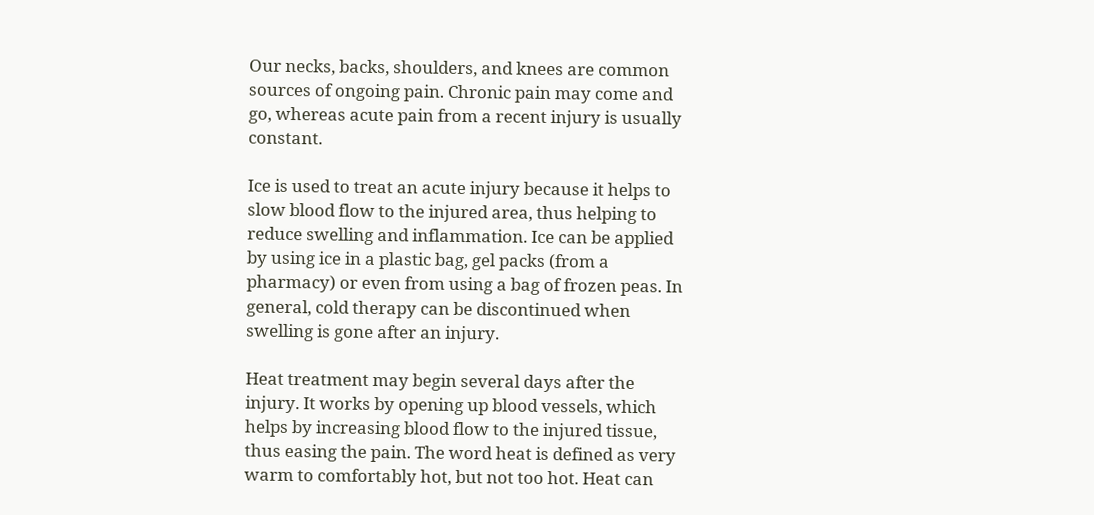Our necks, backs, shoulders, and knees are common sources of ongoing pain. Chronic pain may come and go, whereas acute pain from a recent injury is usually constant.

Ice is used to treat an acute injury because it helps to slow blood flow to the injured area, thus helping to reduce swelling and inflammation. Ice can be applied by using ice in a plastic bag, gel packs (from a pharmacy) or even from using a bag of frozen peas. In general, cold therapy can be discontinued when swelling is gone after an injury.

Heat treatment may begin several days after the injury. It works by opening up blood vessels, which helps by increasing blood flow to the injured tissue, thus easing the pain. The word heat is defined as very warm to comfortably hot, but not too hot. Heat can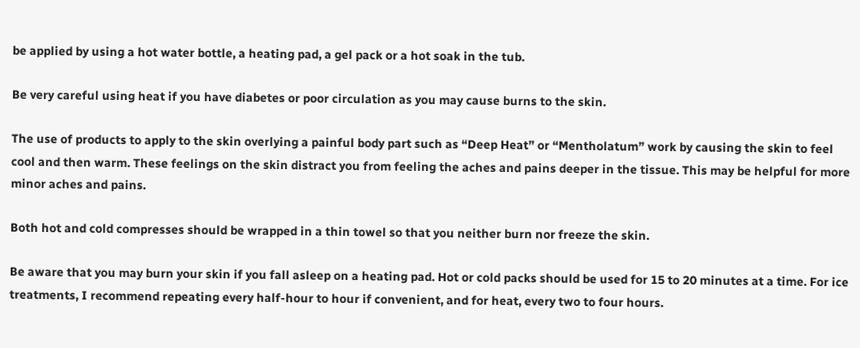be applied by using a hot water bottle, a heating pad, a gel pack or a hot soak in the tub.

Be very careful using heat if you have diabetes or poor circulation as you may cause burns to the skin.

The use of products to apply to the skin overlying a painful body part such as “Deep Heat” or “Mentholatum” work by causing the skin to feel cool and then warm. These feelings on the skin distract you from feeling the aches and pains deeper in the tissue. This may be helpful for more minor aches and pains.

Both hot and cold compresses should be wrapped in a thin towel so that you neither burn nor freeze the skin.

Be aware that you may burn your skin if you fall asleep on a heating pad. Hot or cold packs should be used for 15 to 20 minutes at a time. For ice treatments, I recommend repeating every half-hour to hour if convenient, and for heat, every two to four hours.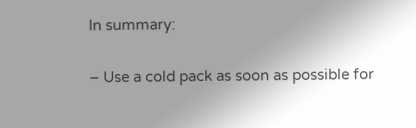In summary:

– Use a cold pack as soon as possible for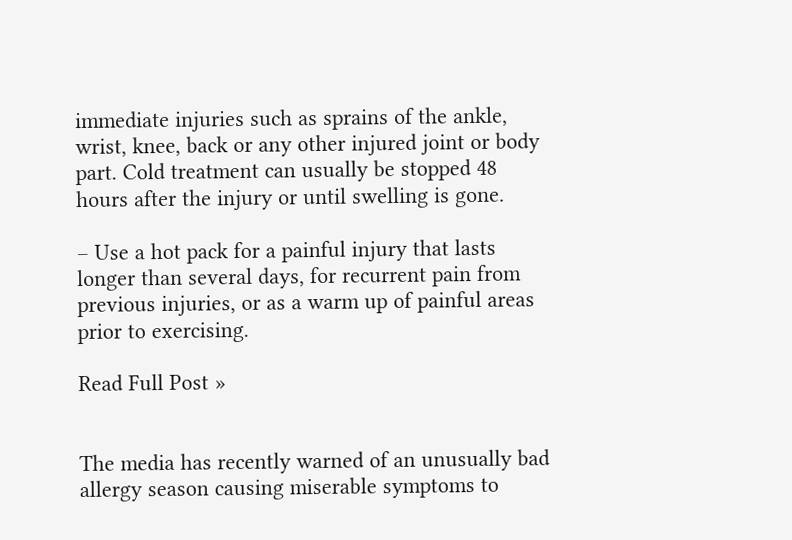immediate injuries such as sprains of the ankle, wrist, knee, back or any other injured joint or body part. Cold treatment can usually be stopped 48 hours after the injury or until swelling is gone.

– Use a hot pack for a painful injury that lasts longer than several days, for recurrent pain from previous injuries, or as a warm up of painful areas prior to exercising.

Read Full Post »


The media has recently warned of an unusually bad allergy season causing miserable symptoms to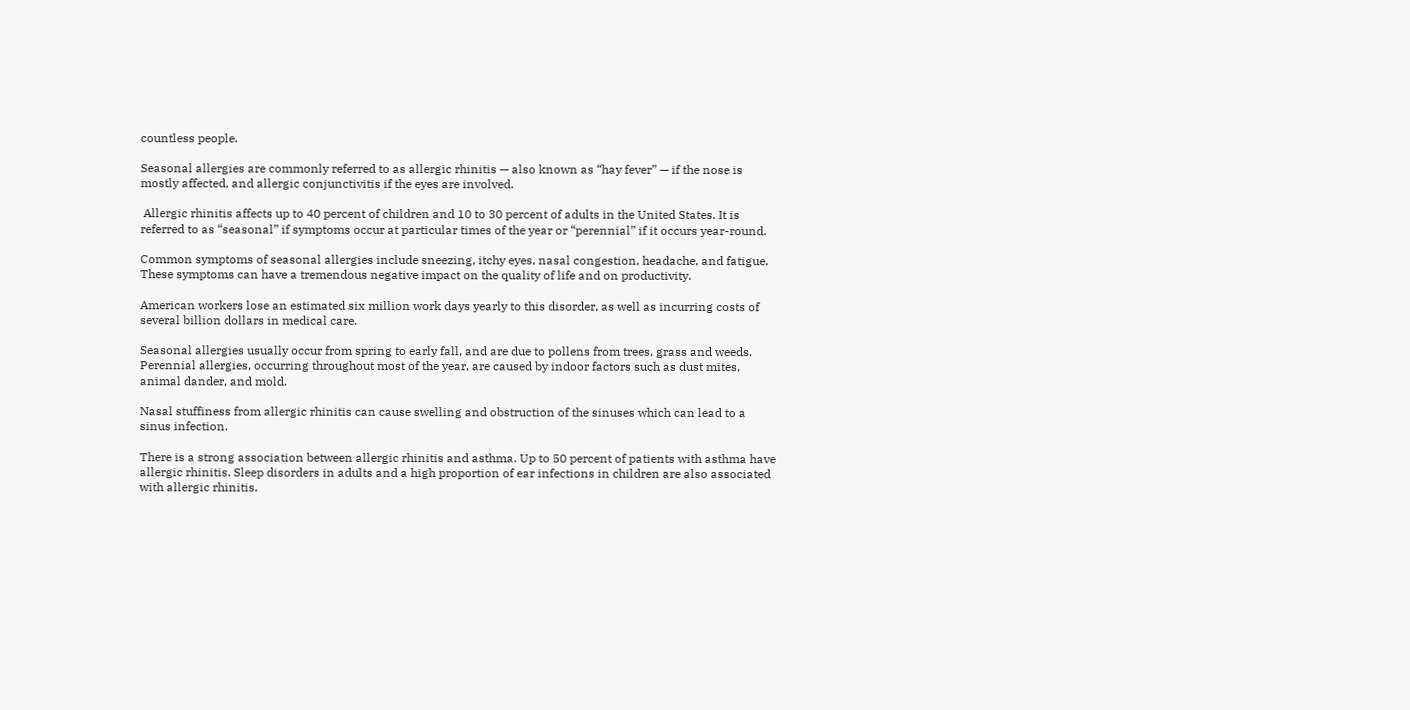countless people.

Seasonal allergies are commonly referred to as allergic rhinitis — also known as “hay fever” — if the nose is mostly affected, and allergic conjunctivitis if the eyes are involved.

 Allergic rhinitis affects up to 40 percent of children and 10 to 30 percent of adults in the United States. It is referred to as “seasonal” if symptoms occur at particular times of the year or “perennial” if it occurs year-round.

Common symptoms of seasonal allergies include sneezing, itchy eyes, nasal congestion, headache, and fatigue. These symptoms can have a tremendous negative impact on the quality of life and on productivity.

American workers lose an estimated six million work days yearly to this disorder, as well as incurring costs of several billion dollars in medical care.

Seasonal allergies usually occur from spring to early fall, and are due to pollens from trees, grass and weeds. Perennial allergies, occurring throughout most of the year, are caused by indoor factors such as dust mites, animal dander, and mold.

Nasal stuffiness from allergic rhinitis can cause swelling and obstruction of the sinuses which can lead to a sinus infection.

There is a strong association between allergic rhinitis and asthma. Up to 50 percent of patients with asthma have allergic rhinitis. Sleep disorders in adults and a high proportion of ear infections in children are also associated with allergic rhinitis.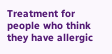Treatment for people who think they have allergic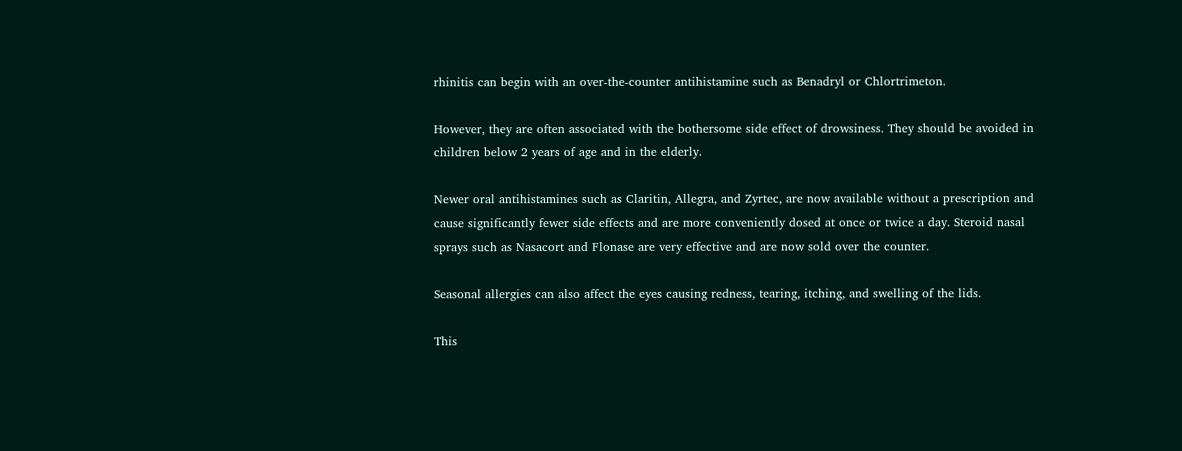rhinitis can begin with an over-the-counter antihistamine such as Benadryl or Chlortrimeton.

However, they are often associated with the bothersome side effect of drowsiness. They should be avoided in children below 2 years of age and in the elderly.

Newer oral antihistamines such as Claritin, Allegra, and Zyrtec, are now available without a prescription and cause significantly fewer side effects and are more conveniently dosed at once or twice a day. Steroid nasal sprays such as Nasacort and Flonase are very effective and are now sold over the counter.

Seasonal allergies can also affect the eyes causing redness, tearing, itching, and swelling of the lids.

This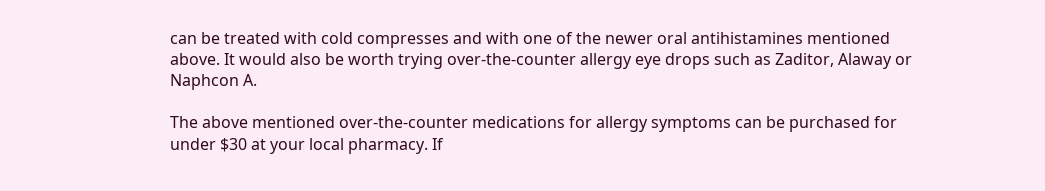can be treated with cold compresses and with one of the newer oral antihistamines mentioned above. It would also be worth trying over-the-counter allergy eye drops such as Zaditor, Alaway or Naphcon A.

The above mentioned over-the-counter medications for allergy symptoms can be purchased for under $30 at your local pharmacy. If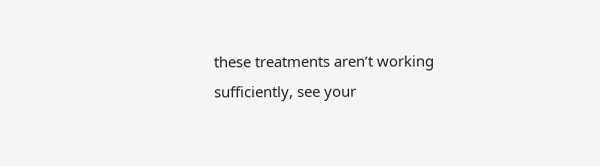these treatments aren’t working sufficiently, see your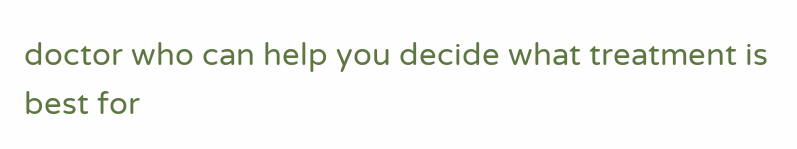doctor who can help you decide what treatment is best for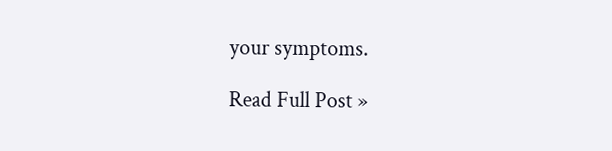your symptoms.

Read Full Post »